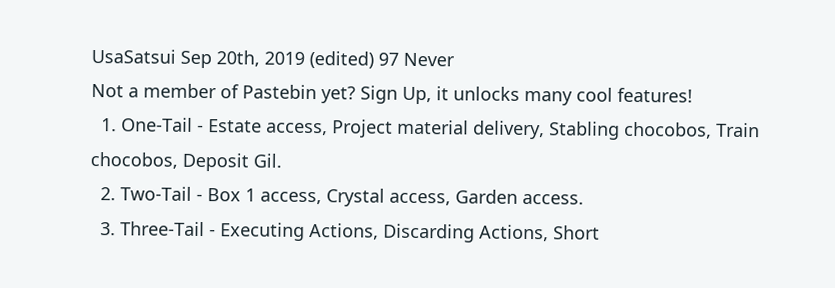UsaSatsui Sep 20th, 2019 (edited) 97 Never
Not a member of Pastebin yet? Sign Up, it unlocks many cool features!
  1. One-Tail - Estate access, Project material delivery, Stabling chocobos, Train chocobos, Deposit Gil.
  2. Two-Tail - Box 1 access, Crystal access, Garden access.
  3. Three-Tail - Executing Actions, Discarding Actions, Short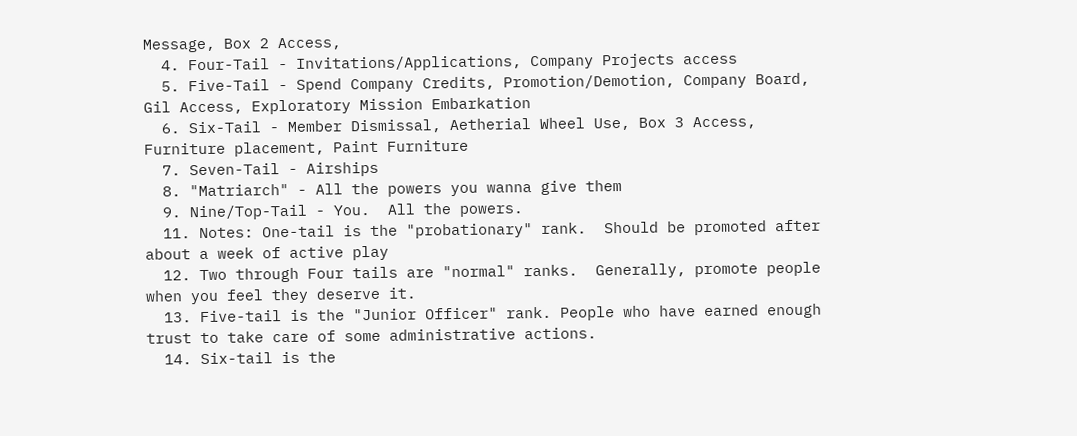Message, Box 2 Access,
  4. Four-Tail - Invitations/Applications, Company Projects access
  5. Five-Tail - Spend Company Credits, Promotion/Demotion, Company Board, Gil Access, Exploratory Mission Embarkation
  6. Six-Tail - Member Dismissal, Aetherial Wheel Use, Box 3 Access, Furniture placement, Paint Furniture
  7. Seven-Tail - Airships
  8. "Matriarch" - All the powers you wanna give them
  9. Nine/Top-Tail - You.  All the powers.
  11. Notes: One-tail is the "probationary" rank.  Should be promoted after about a week of active play
  12. Two through Four tails are "normal" ranks.  Generally, promote people when you feel they deserve it.
  13. Five-tail is the "Junior Officer" rank. People who have earned enough trust to take care of some administrative actions.
  14. Six-tail is the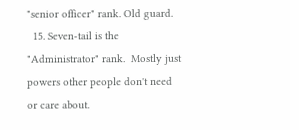"senior officer" rank. Old guard.
  15. Seven-tail is the "Administrator" rank.  Mostly just powers other people don't need or care about.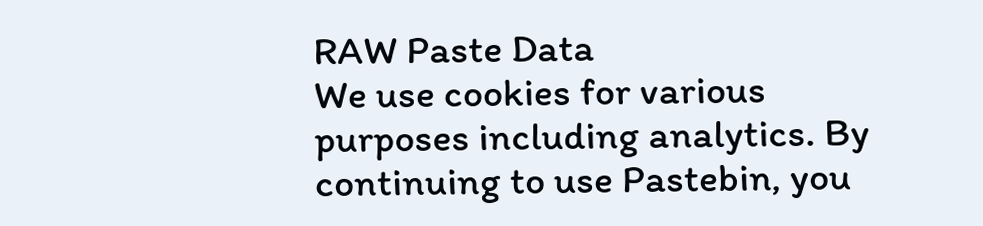RAW Paste Data
We use cookies for various purposes including analytics. By continuing to use Pastebin, you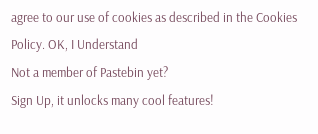agree to our use of cookies as described in the Cookies Policy. OK, I Understand
Not a member of Pastebin yet?
Sign Up, it unlocks many cool features!